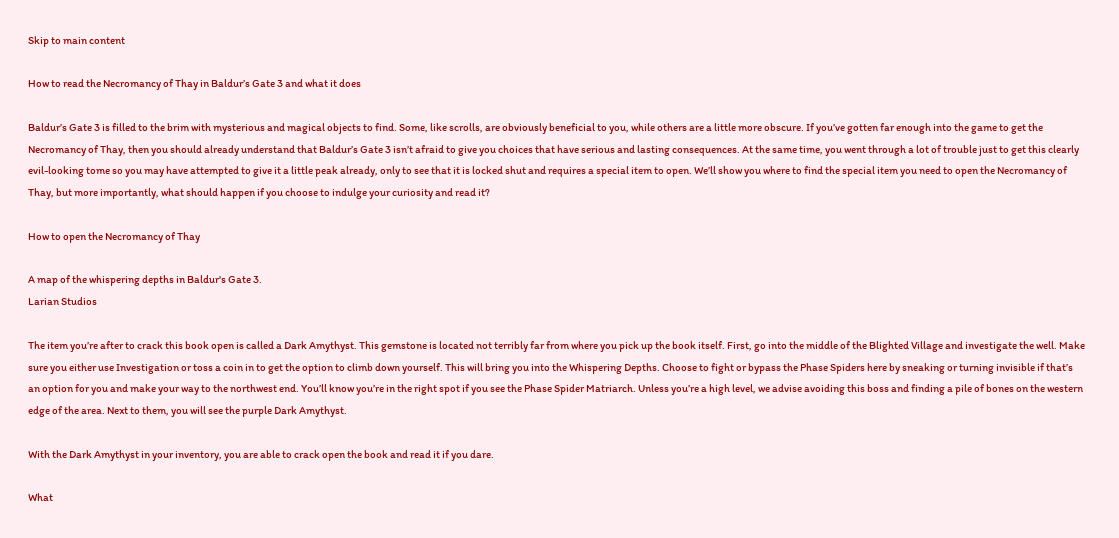Skip to main content

How to read the Necromancy of Thay in Baldur’s Gate 3 and what it does

Baldur’s Gate 3 is filled to the brim with mysterious and magical objects to find. Some, like scrolls, are obviously beneficial to you, while others are a little more obscure. If you’ve gotten far enough into the game to get the Necromancy of Thay, then you should already understand that Baldur’s Gate 3 isn’t afraid to give you choices that have serious and lasting consequences. At the same time, you went through a lot of trouble just to get this clearly evil-looking tome so you may have attempted to give it a little peak already, only to see that it is locked shut and requires a special item to open. We’ll show you where to find the special item you need to open the Necromancy of Thay, but more importantly, what should happen if you choose to indulge your curiosity and read it?

How to open the Necromancy of Thay

A map of the whispering depths in Baldur's Gate 3.
Larian Studios

The item you’re after to crack this book open is called a Dark Amythyst. This gemstone is located not terribly far from where you pick up the book itself. First, go into the middle of the Blighted Village and investigate the well. Make sure you either use Investigation or toss a coin in to get the option to climb down yourself. This will bring you into the Whispering Depths. Choose to fight or bypass the Phase Spiders here by sneaking or turning invisible if that’s an option for you and make your way to the northwest end. You’ll know you’re in the right spot if you see the Phase Spider Matriarch. Unless you’re a high level, we advise avoiding this boss and finding a pile of bones on the western edge of the area. Next to them, you will see the purple Dark Amythyst.

With the Dark Amythyst in your inventory, you are able to crack open the book and read it if you dare.

What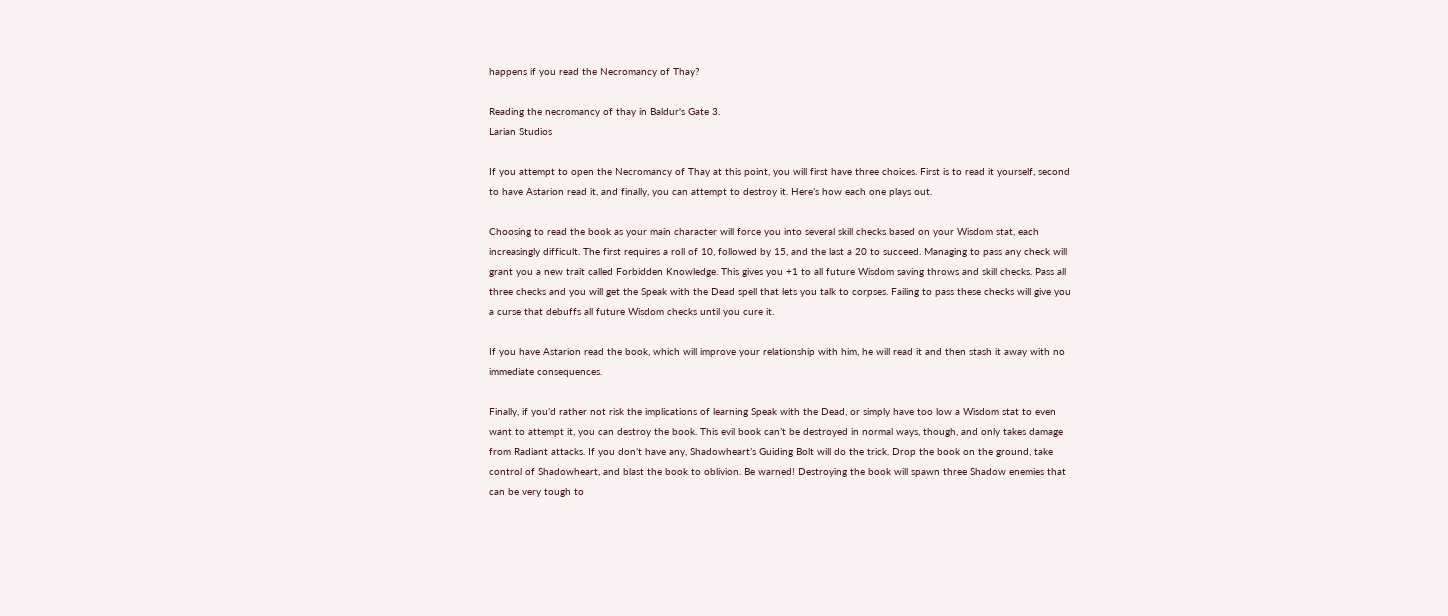happens if you read the Necromancy of Thay?

Reading the necromancy of thay in Baldur's Gate 3.
Larian Studios

If you attempt to open the Necromancy of Thay at this point, you will first have three choices. First is to read it yourself, second to have Astarion read it, and finally, you can attempt to destroy it. Here’s how each one plays out.

Choosing to read the book as your main character will force you into several skill checks based on your Wisdom stat, each increasingly difficult. The first requires a roll of 10, followed by 15, and the last a 20 to succeed. Managing to pass any check will grant you a new trait called Forbidden Knowledge. This gives you +1 to all future Wisdom saving throws and skill checks. Pass all three checks and you will get the Speak with the Dead spell that lets you talk to corpses. Failing to pass these checks will give you a curse that debuffs all future Wisdom checks until you cure it.

If you have Astarion read the book, which will improve your relationship with him, he will read it and then stash it away with no immediate consequences.

Finally, if you’d rather not risk the implications of learning Speak with the Dead, or simply have too low a Wisdom stat to even want to attempt it, you can destroy the book. This evil book can’t be destroyed in normal ways, though, and only takes damage from Radiant attacks. If you don’t have any, Shadowheart’s Guiding Bolt will do the trick. Drop the book on the ground, take control of Shadowheart, and blast the book to oblivion. Be warned! Destroying the book will spawn three Shadow enemies that can be very tough to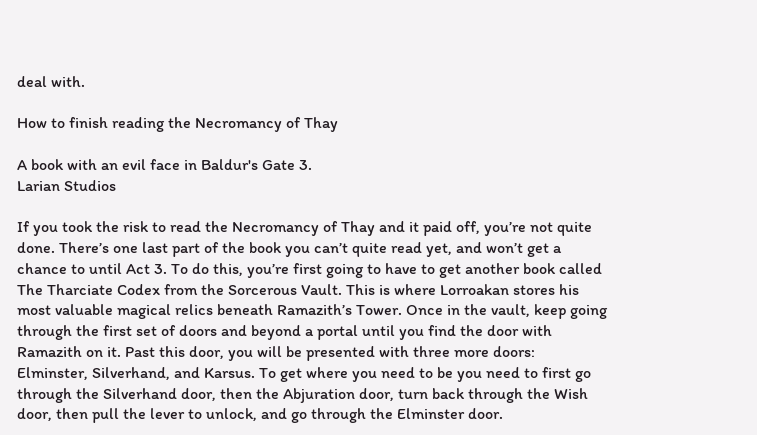deal with.

How to finish reading the Necromancy of Thay

A book with an evil face in Baldur's Gate 3.
Larian Studios

If you took the risk to read the Necromancy of Thay and it paid off, you’re not quite done. There’s one last part of the book you can’t quite read yet, and won’t get a chance to until Act 3. To do this, you’re first going to have to get another book called The Tharciate Codex from the Sorcerous Vault. This is where Lorroakan stores his most valuable magical relics beneath Ramazith’s Tower. Once in the vault, keep going through the first set of doors and beyond a portal until you find the door with Ramazith on it. Past this door, you will be presented with three more doors: Elminster, Silverhand, and Karsus. To get where you need to be you need to first go through the Silverhand door, then the Abjuration door, turn back through the Wish door, then pull the lever to unlock, and go through the Elminster door.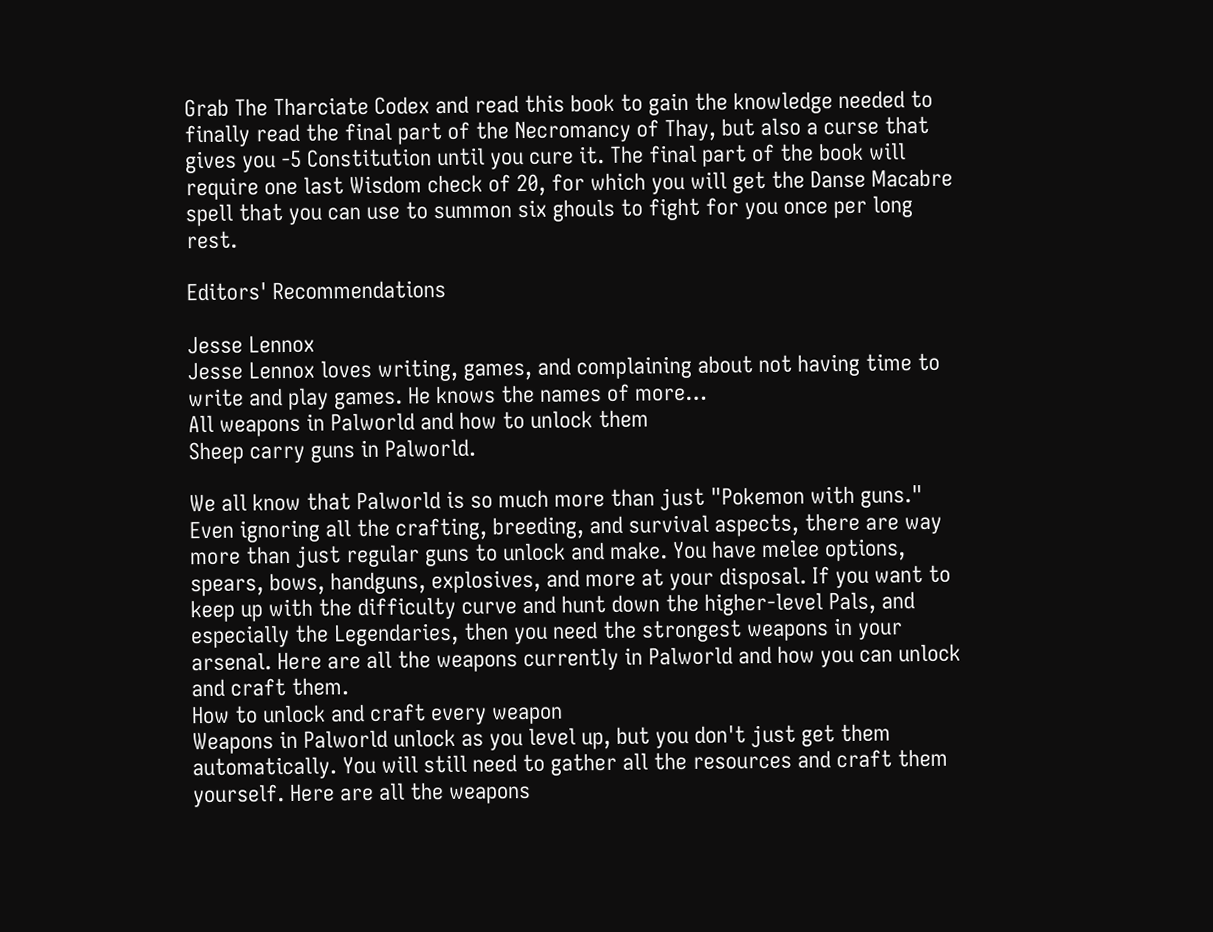Grab The Tharciate Codex and read this book to gain the knowledge needed to finally read the final part of the Necromancy of Thay, but also a curse that gives you -5 Constitution until you cure it. The final part of the book will require one last Wisdom check of 20, for which you will get the Danse Macabre spell that you can use to summon six ghouls to fight for you once per long rest.

Editors' Recommendations

Jesse Lennox
Jesse Lennox loves writing, games, and complaining about not having time to write and play games. He knows the names of more…
All weapons in Palworld and how to unlock them
Sheep carry guns in Palworld.

We all know that Palworld is so much more than just "Pokemon with guns." Even ignoring all the crafting, breeding, and survival aspects, there are way more than just regular guns to unlock and make. You have melee options, spears, bows, handguns, explosives, and more at your disposal. If you want to keep up with the difficulty curve and hunt down the higher-level Pals, and especially the Legendaries, then you need the strongest weapons in your arsenal. Here are all the weapons currently in Palworld and how you can unlock and craft them.
How to unlock and craft every weapon
Weapons in Palworld unlock as you level up, but you don't just get them automatically. You will still need to gather all the resources and craft them yourself. Here are all the weapons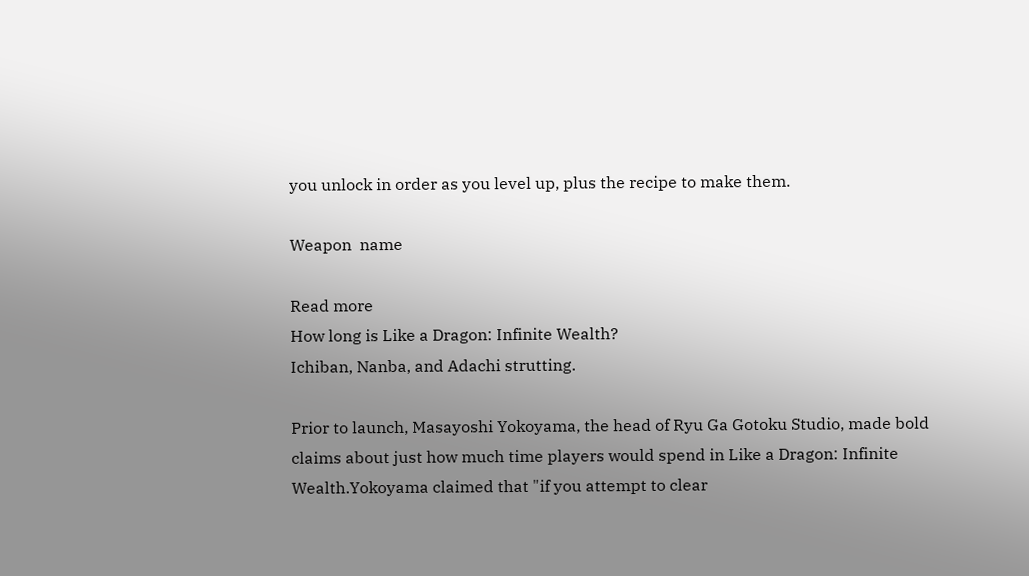you unlock in order as you level up, plus the recipe to make them.

Weapon  name

Read more
How long is Like a Dragon: Infinite Wealth?
Ichiban, Nanba, and Adachi strutting.

Prior to launch, Masayoshi Yokoyama, the head of Ryu Ga Gotoku Studio, made bold claims about just how much time players would spend in Like a Dragon: Infinite Wealth.Yokoyama claimed that "if you attempt to clear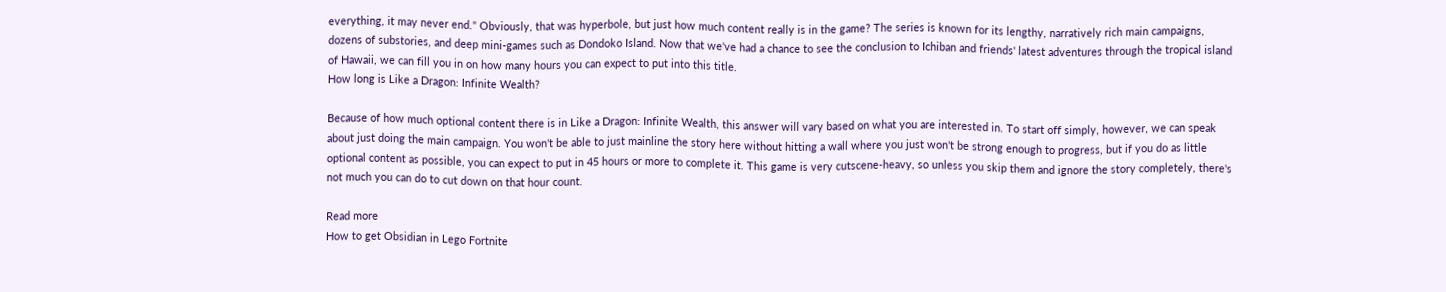everything, it may never end." Obviously, that was hyperbole, but just how much content really is in the game? The series is known for its lengthy, narratively rich main campaigns, dozens of substories, and deep mini-games such as Dondoko Island. Now that we've had a chance to see the conclusion to Ichiban and friends' latest adventures through the tropical island of Hawaii, we can fill you in on how many hours you can expect to put into this title.
How long is Like a Dragon: Infinite Wealth?

Because of how much optional content there is in Like a Dragon: Infinite Wealth, this answer will vary based on what you are interested in. To start off simply, however, we can speak about just doing the main campaign. You won't be able to just mainline the story here without hitting a wall where you just won't be strong enough to progress, but if you do as little optional content as possible, you can expect to put in 45 hours or more to complete it. This game is very cutscene-heavy, so unless you skip them and ignore the story completely, there's not much you can do to cut down on that hour count.

Read more
How to get Obsidian in Lego Fortnite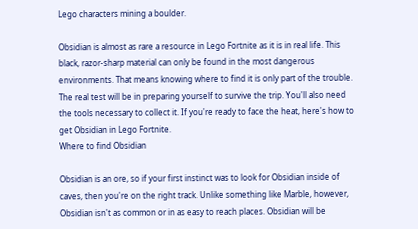Lego characters mining a boulder.

Obsidian is almost as rare a resource in Lego Fortnite as it is in real life. This black, razor-sharp material can only be found in the most dangerous environments. That means knowing where to find it is only part of the trouble. The real test will be in preparing yourself to survive the trip. You'll also need the tools necessary to collect it. If you're ready to face the heat, here's how to get Obsidian in Lego Fortnite.
Where to find Obsidian

Obsidian is an ore, so if your first instinct was to look for Obsidian inside of caves, then you're on the right track. Unlike something like Marble, however, Obsidian isn't as common or in as easy to reach places. Obsidian will be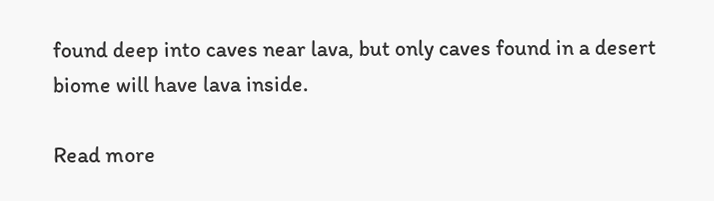found deep into caves near lava, but only caves found in a desert biome will have lava inside.

Read more